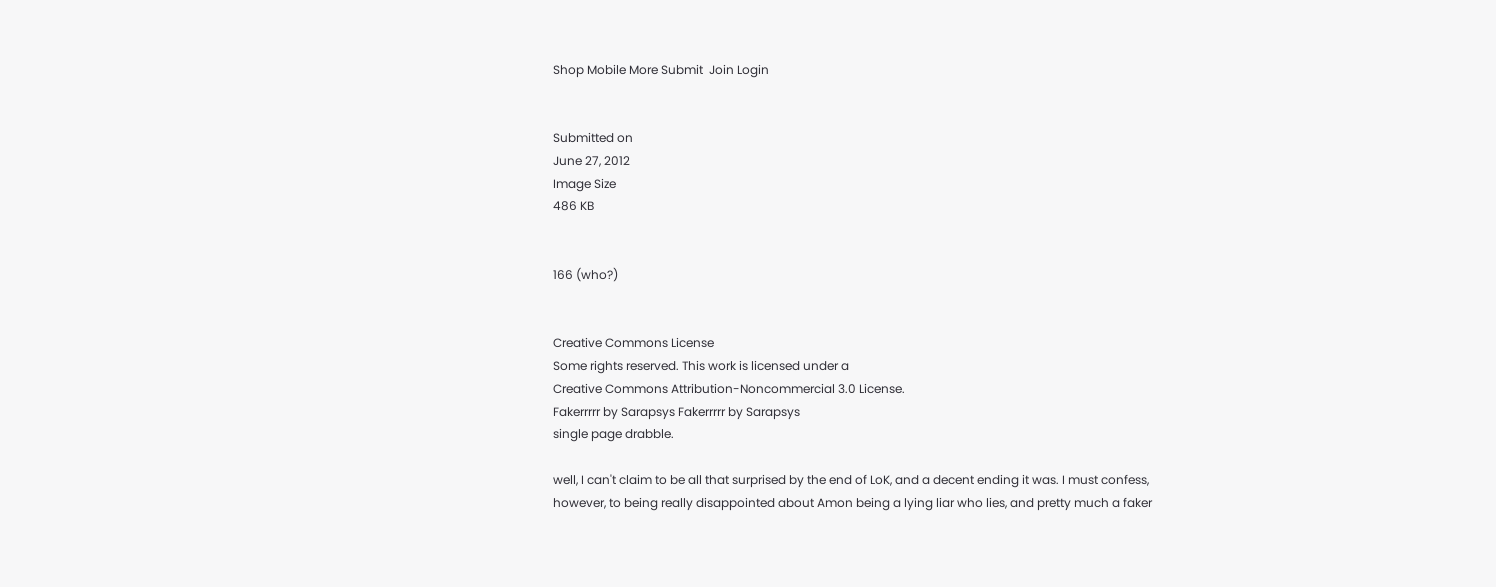Shop Mobile More Submit  Join Login


Submitted on
June 27, 2012
Image Size
486 KB


166 (who?)


Creative Commons License
Some rights reserved. This work is licensed under a
Creative Commons Attribution-Noncommercial 3.0 License.
Fakerrrrr by Sarapsys Fakerrrrr by Sarapsys
single page drabble.

well, I can't claim to be all that surprised by the end of LoK, and a decent ending it was. I must confess, however, to being really disappointed about Amon being a lying liar who lies, and pretty much a faker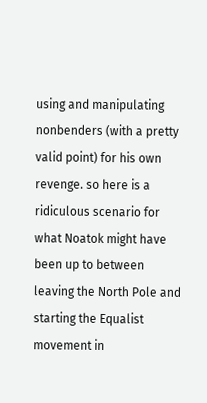using and manipulating nonbenders (with a pretty valid point) for his own revenge. so here is a ridiculous scenario for what Noatok might have been up to between leaving the North Pole and starting the Equalist movement in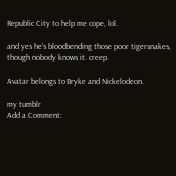Republic City to help me cope, lol.

and yes he's bloodbending those poor tigersnakes, though nobody knows it. creep.

Avatar belongs to Bryke and Nickelodeon.

my tumblr
Add a Comment: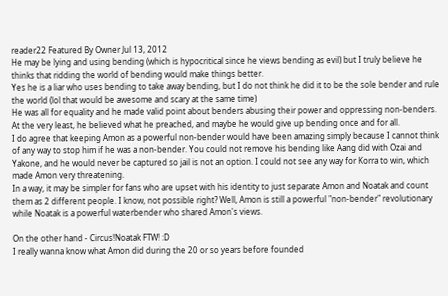reader22 Featured By Owner Jul 13, 2012
He may be lying and using bending (which is hypocritical since he views bending as evil) but I truly believe he thinks that ridding the world of bending would make things better.
Yes he is a liar who uses bending to take away bending, but I do not think he did it to be the sole bender and rule the world (lol that would be awesome and scary at the same time)
He was all for equality and he made valid point about benders abusing their power and oppressing non-benders.
At the very least, he believed what he preached, and maybe he would give up bending once and for all.
I do agree that keeping Amon as a powerful non-bender would have been amazing simply because I cannot think of any way to stop him if he was a non-bender. You could not remove his bending like Aang did with Ozai and Yakone, and he would never be captured so jail is not an option. I could not see any way for Korra to win, which made Amon very threatening.
In a way, it may be simpler for fans who are upset with his identity to just separate Amon and Noatak and count them as 2 different people. I know, not possible right? Well, Amon is still a powerful "non-bender" revolutionary while Noatak is a powerful waterbender who shared Amon's views.

On the other hand - Circus!Noatak FTW! :D
I really wanna know what Amon did during the 20 or so years before founded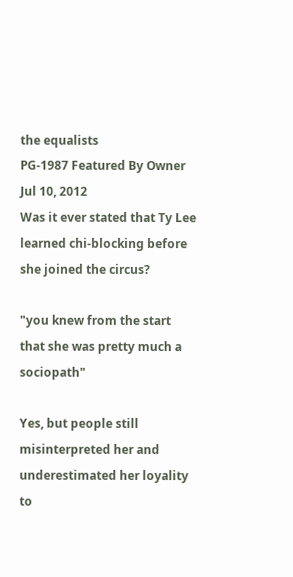the equalists
PG-1987 Featured By Owner Jul 10, 2012
Was it ever stated that Ty Lee learned chi-blocking before she joined the circus?

"you knew from the start that she was pretty much a sociopath"

Yes, but people still misinterpreted her and underestimated her loyality to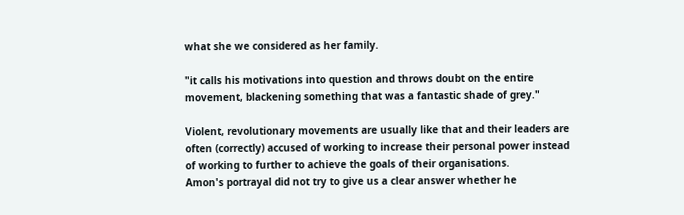what she we considered as her family.

"it calls his motivations into question and throws doubt on the entire movement, blackening something that was a fantastic shade of grey."

Violent, revolutionary movements are usually like that and their leaders are often (correctly) accused of working to increase their personal power instead of working to further to achieve the goals of their organisations.
Amon's portrayal did not try to give us a clear answer whether he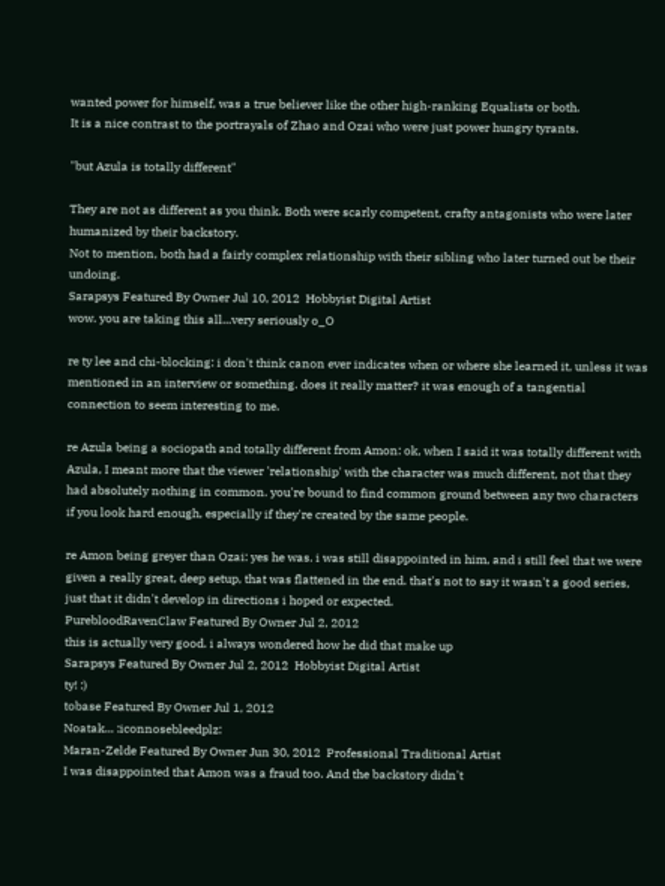wanted power for himself, was a true believer like the other high-ranking Equalists or both.
It is a nice contrast to the portrayals of Zhao and Ozai who were just power hungry tyrants.

"but Azula is totally different"

They are not as different as you think. Both were scarly competent, crafty antagonists who were later humanized by their backstory.
Not to mention, both had a fairly complex relationship with their sibling who later turned out be their undoing.
Sarapsys Featured By Owner Jul 10, 2012  Hobbyist Digital Artist
wow. you are taking this all...very seriously o_O

re ty lee and chi-blocking: i don't think canon ever indicates when or where she learned it, unless it was mentioned in an interview or something. does it really matter? it was enough of a tangential connection to seem interesting to me.

re Azula being a sociopath and totally different from Amon: ok, when I said it was totally different with Azula, I meant more that the viewer 'relationship' with the character was much different, not that they had absolutely nothing in common. you're bound to find common ground between any two characters if you look hard enough, especially if they're created by the same people.

re Amon being greyer than Ozai: yes he was. i was still disappointed in him, and i still feel that we were given a really great, deep setup, that was flattened in the end. that's not to say it wasn't a good series, just that it didn't develop in directions i hoped or expected.
PurebloodRavenClaw Featured By Owner Jul 2, 2012
this is actually very good. i always wondered how he did that make up
Sarapsys Featured By Owner Jul 2, 2012  Hobbyist Digital Artist
ty! :)
tobase Featured By Owner Jul 1, 2012
Noatak... :iconnosebleedplz:
Maran-Zelde Featured By Owner Jun 30, 2012  Professional Traditional Artist
I was disappointed that Amon was a fraud too. And the backstory didn't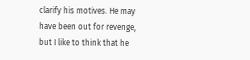clarify his motives. He may have been out for revenge, but I like to think that he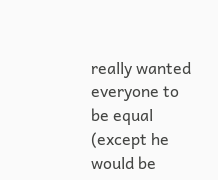really wanted everyone to be equal (except he would be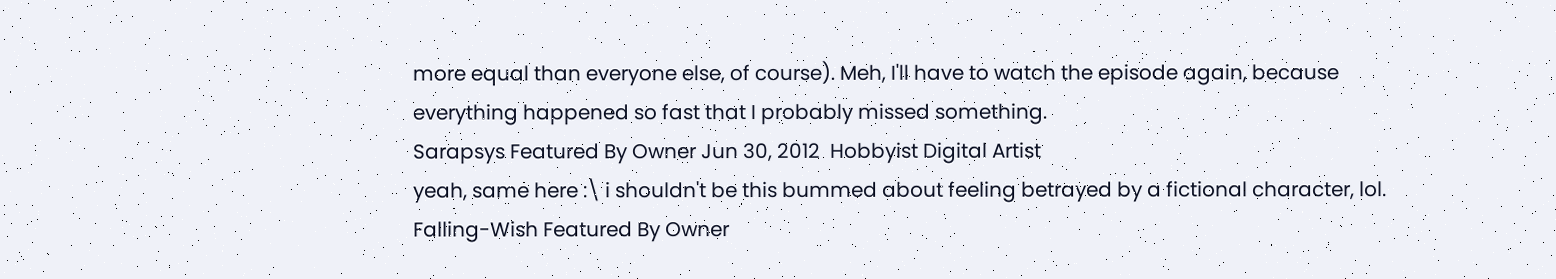more equal than everyone else, of course). Meh, I'll have to watch the episode again, because everything happened so fast that I probably missed something.
Sarapsys Featured By Owner Jun 30, 2012  Hobbyist Digital Artist
yeah, same here :\ i shouldn't be this bummed about feeling betrayed by a fictional character, lol.
Falling-Wish Featured By Owner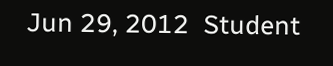Jun 29, 2012  Student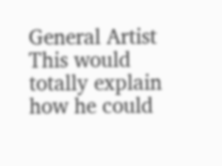General Artist
This would totally explain how he could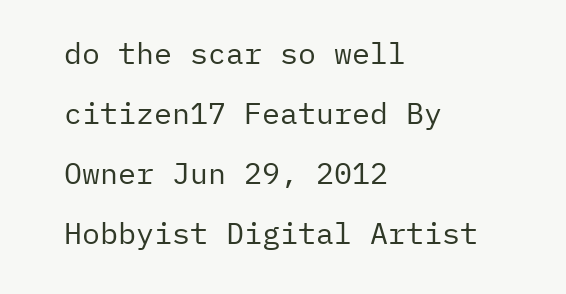do the scar so well
citizen17 Featured By Owner Jun 29, 2012  Hobbyist Digital Artist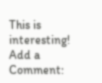This is interesting!
Add a Comment: